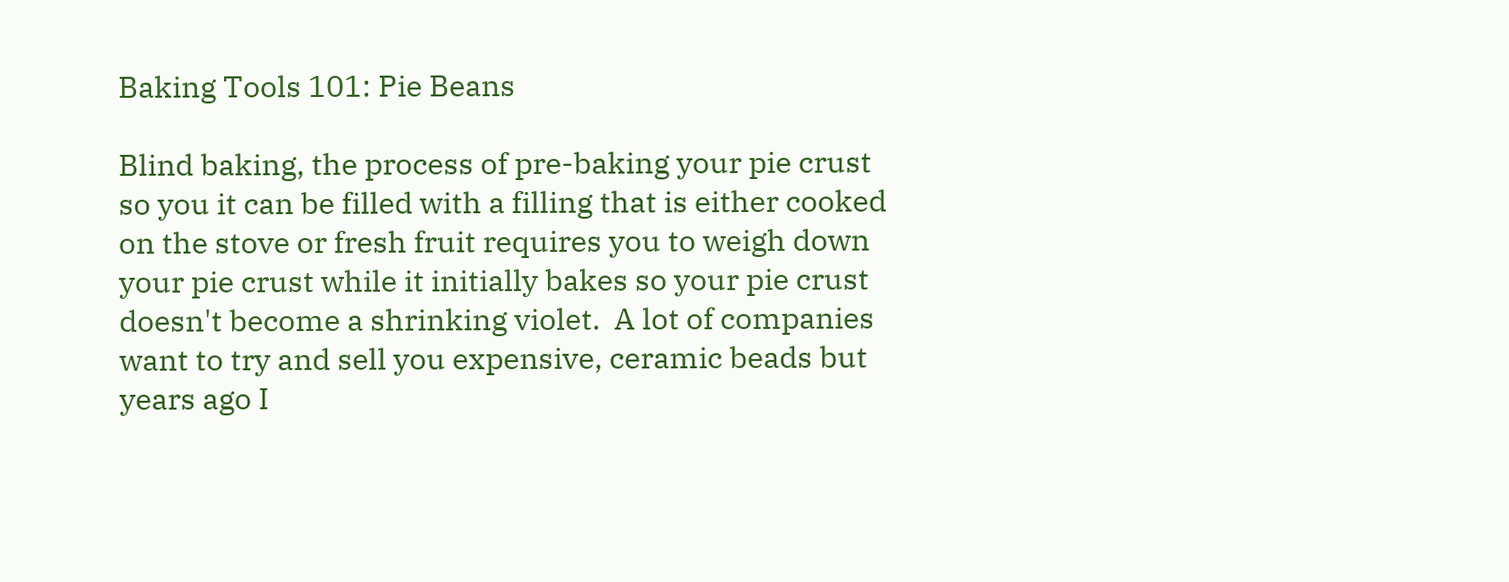Baking Tools 101: Pie Beans

Blind baking, the process of pre-baking your pie crust so you it can be filled with a filling that is either cooked on the stove or fresh fruit requires you to weigh down your pie crust while it initially bakes so your pie crust doesn't become a shrinking violet.  A lot of companies want to try and sell you expensive, ceramic beads but years ago I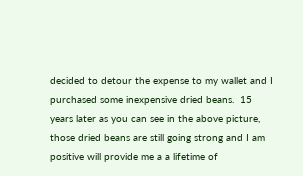decided to detour the expense to my wallet and I purchased some inexpensive dried beans.  15 years later as you can see in the above picture, those dried beans are still going strong and I am positive will provide me a a lifetime of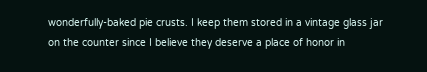wonderfully-baked pie crusts. I keep them stored in a vintage glass jar on the counter since I believe they deserve a place of honor in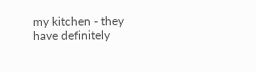my kitchen - they have definitely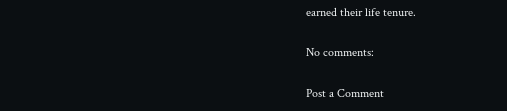earned their life tenure.

No comments:

Post a Comment